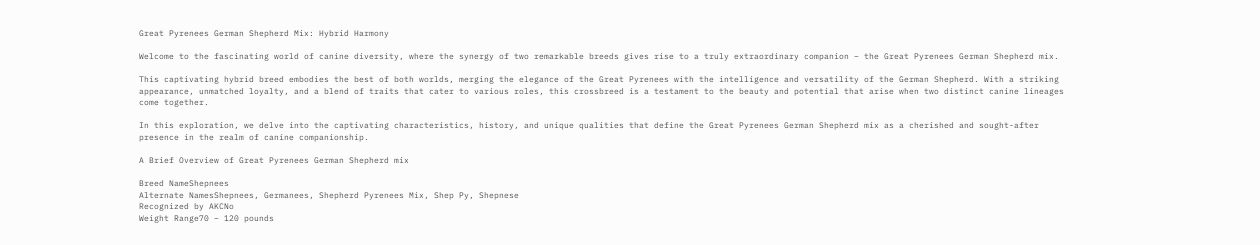Great Pyrenees German Shepherd Mix: Hybrid Harmony

Welcome to the fascinating world of canine diversity, where the synergy of two remarkable breeds gives rise to a truly extraordinary companion – the Great Pyrenees German Shepherd mix.

This captivating hybrid breed embodies the best of both worlds, merging the elegance of the Great Pyrenees with the intelligence and versatility of the German Shepherd. With a striking appearance, unmatched loyalty, and a blend of traits that cater to various roles, this crossbreed is a testament to the beauty and potential that arise when two distinct canine lineages come together.

In this exploration, we delve into the captivating characteristics, history, and unique qualities that define the Great Pyrenees German Shepherd mix as a cherished and sought-after presence in the realm of canine companionship.

A Brief Overview of Great Pyrenees German Shepherd mix

Breed NameShepnees
Alternate NamesShepnees, Germanees, Shepherd Pyrenees Mix, Shep Py, Shepnese
Recognized by AKCNo
Weight Range70 – 120 pounds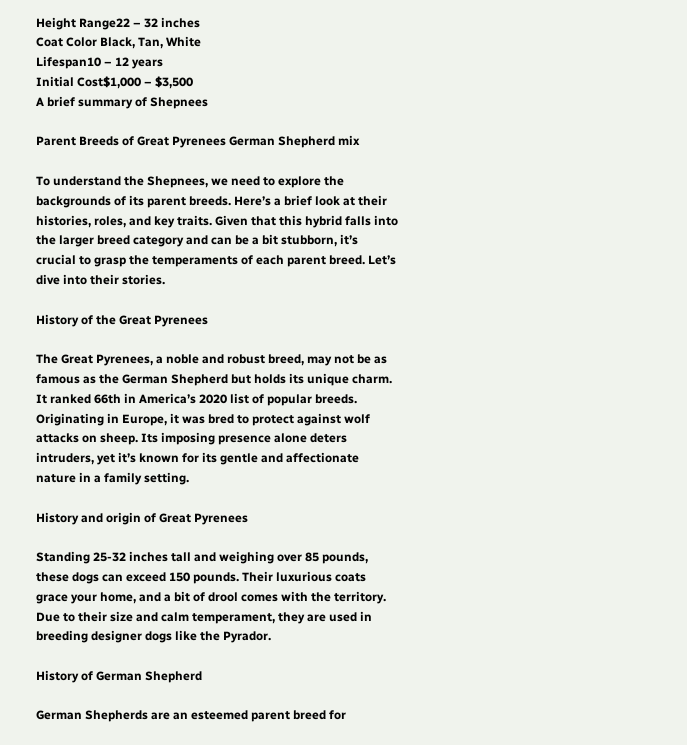Height Range22 – 32 inches
Coat Color Black, Tan, White
Lifespan10 – 12 years
Initial Cost$1,000 – $3,500
A brief summary of Shepnees

Parent Breeds of Great Pyrenees German Shepherd mix

To understand the Shepnees, we need to explore the backgrounds of its parent breeds. Here’s a brief look at their histories, roles, and key traits. Given that this hybrid falls into the larger breed category and can be a bit stubborn, it’s crucial to grasp the temperaments of each parent breed. Let’s dive into their stories.

History of the Great Pyrenees

The Great Pyrenees, a noble and robust breed, may not be as famous as the German Shepherd but holds its unique charm. It ranked 66th in America’s 2020 list of popular breeds. Originating in Europe, it was bred to protect against wolf attacks on sheep. Its imposing presence alone deters intruders, yet it’s known for its gentle and affectionate nature in a family setting.

History and origin of Great Pyrenees

Standing 25-32 inches tall and weighing over 85 pounds, these dogs can exceed 150 pounds. Their luxurious coats grace your home, and a bit of drool comes with the territory. Due to their size and calm temperament, they are used in breeding designer dogs like the Pyrador.

History of German Shepherd

German Shepherds are an esteemed parent breed for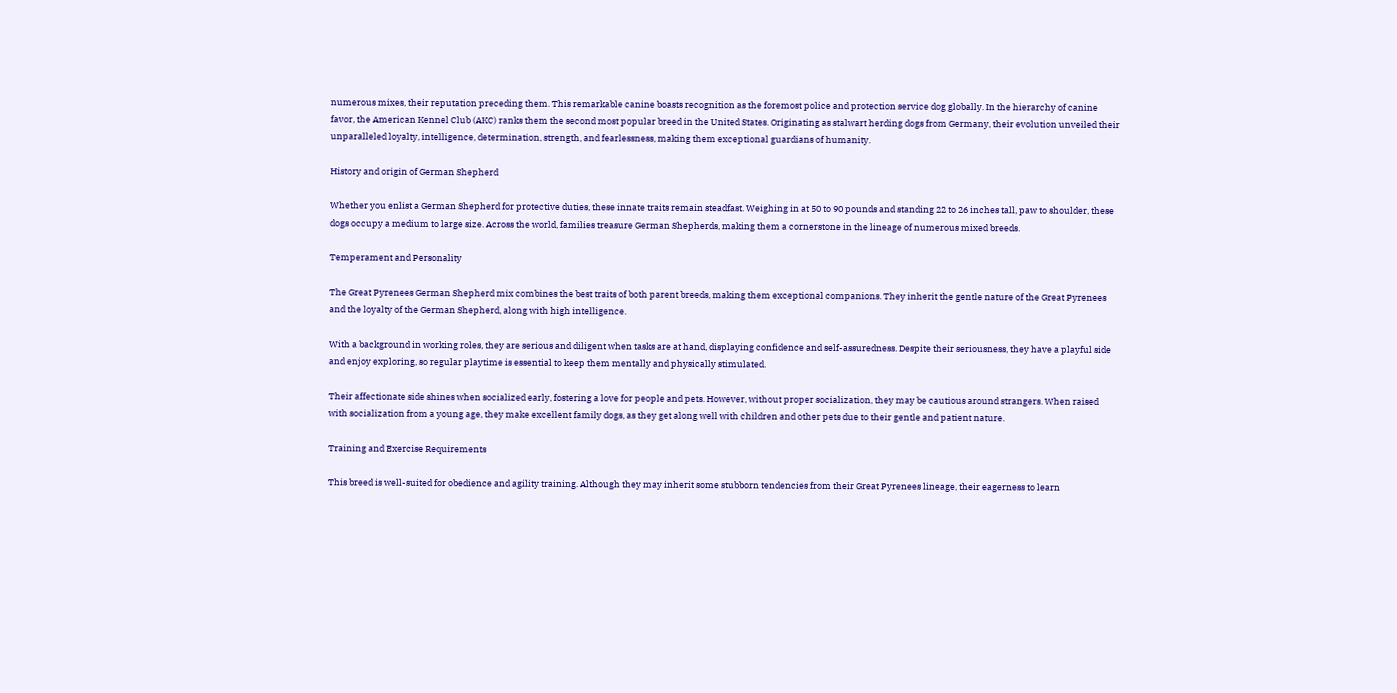numerous mixes, their reputation preceding them. This remarkable canine boasts recognition as the foremost police and protection service dog globally. In the hierarchy of canine favor, the American Kennel Club (AKC) ranks them the second most popular breed in the United States. Originating as stalwart herding dogs from Germany, their evolution unveiled their unparalleled loyalty, intelligence, determination, strength, and fearlessness, making them exceptional guardians of humanity.

History and origin of German Shepherd

Whether you enlist a German Shepherd for protective duties, these innate traits remain steadfast. Weighing in at 50 to 90 pounds and standing 22 to 26 inches tall, paw to shoulder, these dogs occupy a medium to large size. Across the world, families treasure German Shepherds, making them a cornerstone in the lineage of numerous mixed breeds.

Temperament and Personality

The Great Pyrenees German Shepherd mix combines the best traits of both parent breeds, making them exceptional companions. They inherit the gentle nature of the Great Pyrenees and the loyalty of the German Shepherd, along with high intelligence.

With a background in working roles, they are serious and diligent when tasks are at hand, displaying confidence and self-assuredness. Despite their seriousness, they have a playful side and enjoy exploring, so regular playtime is essential to keep them mentally and physically stimulated.

Their affectionate side shines when socialized early, fostering a love for people and pets. However, without proper socialization, they may be cautious around strangers. When raised with socialization from a young age, they make excellent family dogs, as they get along well with children and other pets due to their gentle and patient nature.

Training and Exercise Requirements

This breed is well-suited for obedience and agility training. Although they may inherit some stubborn tendencies from their Great Pyrenees lineage, their eagerness to learn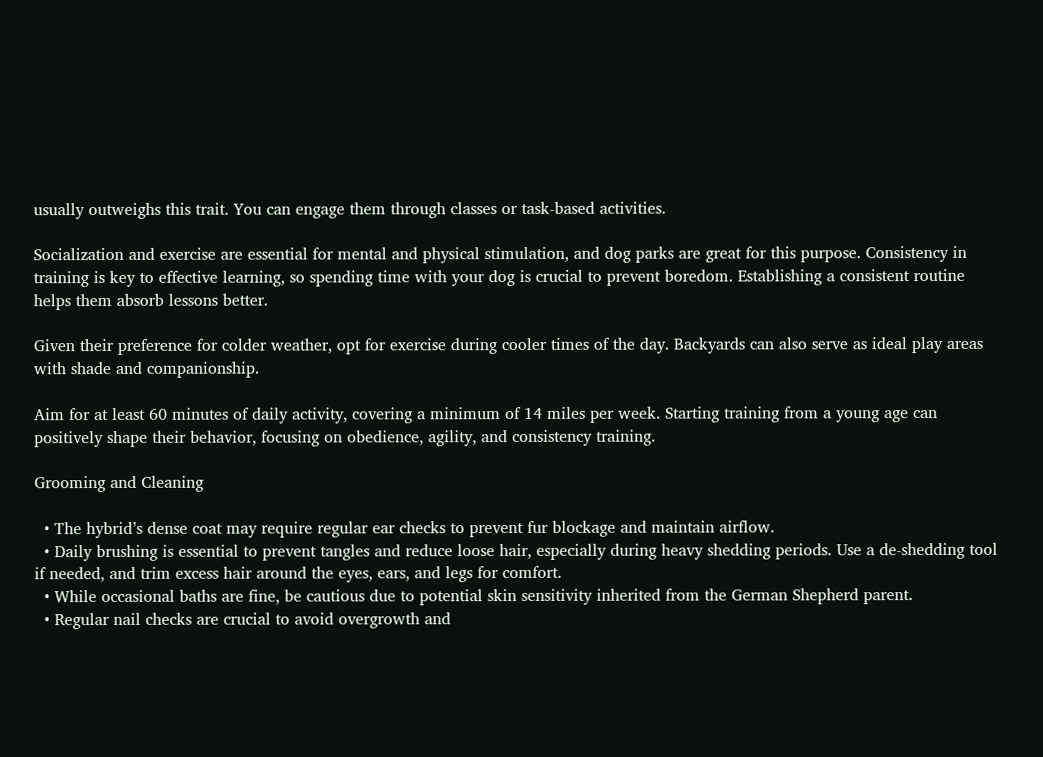usually outweighs this trait. You can engage them through classes or task-based activities.

Socialization and exercise are essential for mental and physical stimulation, and dog parks are great for this purpose. Consistency in training is key to effective learning, so spending time with your dog is crucial to prevent boredom. Establishing a consistent routine helps them absorb lessons better.

Given their preference for colder weather, opt for exercise during cooler times of the day. Backyards can also serve as ideal play areas with shade and companionship.

Aim for at least 60 minutes of daily activity, covering a minimum of 14 miles per week. Starting training from a young age can positively shape their behavior, focusing on obedience, agility, and consistency training.

Grooming and Cleaning

  • The hybrid’s dense coat may require regular ear checks to prevent fur blockage and maintain airflow.
  • Daily brushing is essential to prevent tangles and reduce loose hair, especially during heavy shedding periods. Use a de-shedding tool if needed, and trim excess hair around the eyes, ears, and legs for comfort.
  • While occasional baths are fine, be cautious due to potential skin sensitivity inherited from the German Shepherd parent.
  • Regular nail checks are crucial to avoid overgrowth and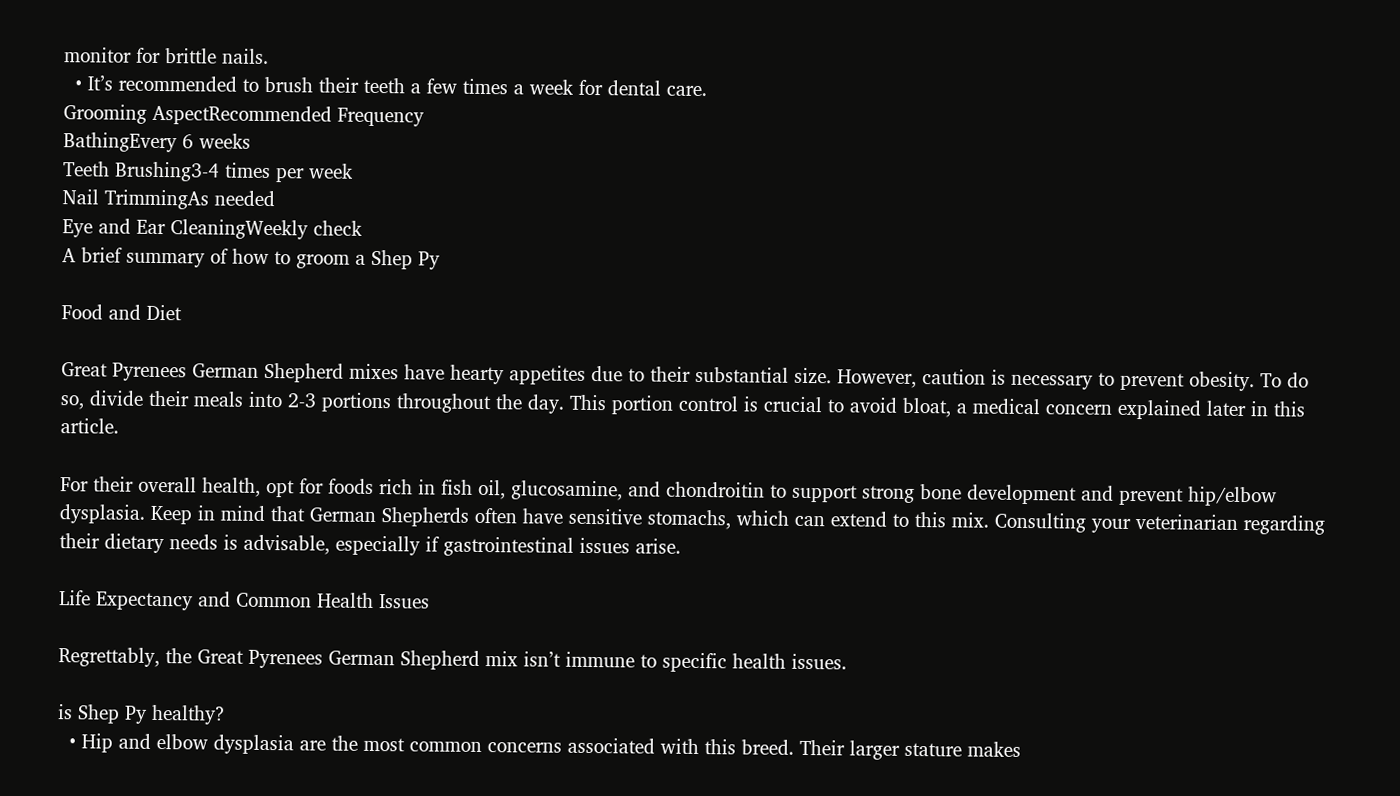monitor for brittle nails.
  • It’s recommended to brush their teeth a few times a week for dental care.
Grooming AspectRecommended Frequency
BathingEvery 6 weeks
Teeth Brushing3-4 times per week
Nail TrimmingAs needed
Eye and Ear CleaningWeekly check
A brief summary of how to groom a Shep Py

Food and Diet

Great Pyrenees German Shepherd mixes have hearty appetites due to their substantial size. However, caution is necessary to prevent obesity. To do so, divide their meals into 2-3 portions throughout the day. This portion control is crucial to avoid bloat, a medical concern explained later in this article.

For their overall health, opt for foods rich in fish oil, glucosamine, and chondroitin to support strong bone development and prevent hip/elbow dysplasia. Keep in mind that German Shepherds often have sensitive stomachs, which can extend to this mix. Consulting your veterinarian regarding their dietary needs is advisable, especially if gastrointestinal issues arise.

Life Expectancy and Common Health Issues

Regrettably, the Great Pyrenees German Shepherd mix isn’t immune to specific health issues.

is Shep Py healthy?
  • Hip and elbow dysplasia are the most common concerns associated with this breed. Their larger stature makes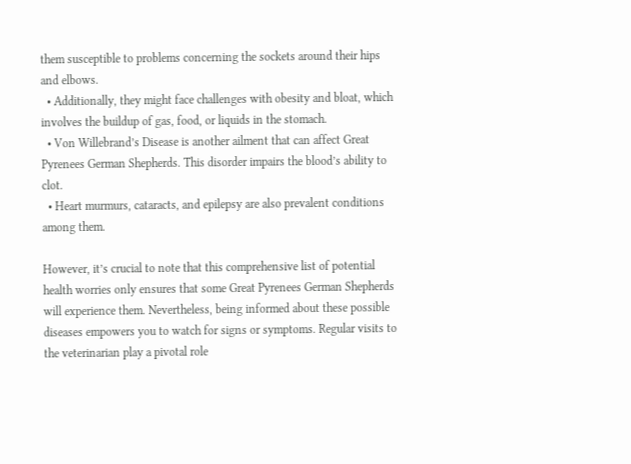them susceptible to problems concerning the sockets around their hips and elbows.
  • Additionally, they might face challenges with obesity and bloat, which involves the buildup of gas, food, or liquids in the stomach.
  • Von Willebrand’s Disease is another ailment that can affect Great Pyrenees German Shepherds. This disorder impairs the blood’s ability to clot.
  • Heart murmurs, cataracts, and epilepsy are also prevalent conditions among them.

However, it’s crucial to note that this comprehensive list of potential health worries only ensures that some Great Pyrenees German Shepherds will experience them. Nevertheless, being informed about these possible diseases empowers you to watch for signs or symptoms. Regular visits to the veterinarian play a pivotal role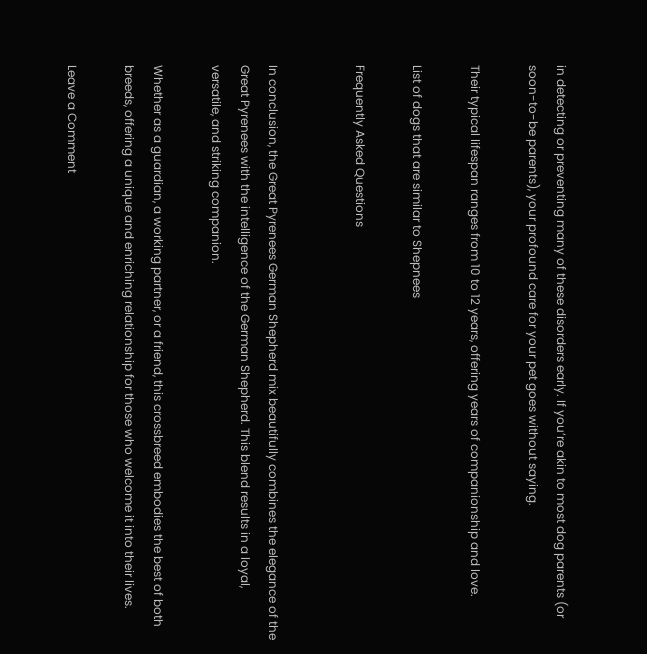in detecting or preventing many of these disorders early. If you’re akin to most dog parents (or soon-to-be parents), your profound care for your pet goes without saying.

Their typical lifespan ranges from 10 to 12 years, offering years of companionship and love.

List of dogs that are similar to Shepnees

Frequently Asked Questions


In conclusion, the Great Pyrenees German Shepherd mix beautifully combines the elegance of the Great Pyrenees with the intelligence of the German Shepherd. This blend results in a loyal, versatile, and striking companion.

Whether as a guardian, a working partner, or a friend, this crossbreed embodies the best of both breeds, offering a unique and enriching relationship for those who welcome it into their lives.

Leave a Comment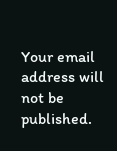Your email address will not be published.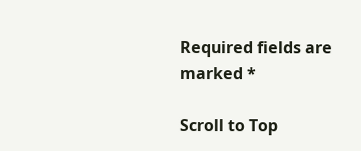Required fields are marked *

Scroll to Top